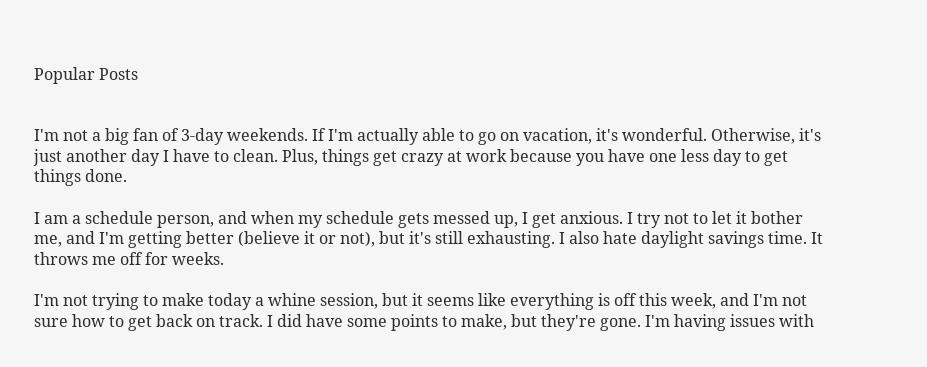Popular Posts


I'm not a big fan of 3-day weekends. If I'm actually able to go on vacation, it's wonderful. Otherwise, it's just another day I have to clean. Plus, things get crazy at work because you have one less day to get things done.

I am a schedule person, and when my schedule gets messed up, I get anxious. I try not to let it bother me, and I'm getting better (believe it or not), but it's still exhausting. I also hate daylight savings time. It throws me off for weeks.

I'm not trying to make today a whine session, but it seems like everything is off this week, and I'm not sure how to get back on track. I did have some points to make, but they're gone. I'm having issues with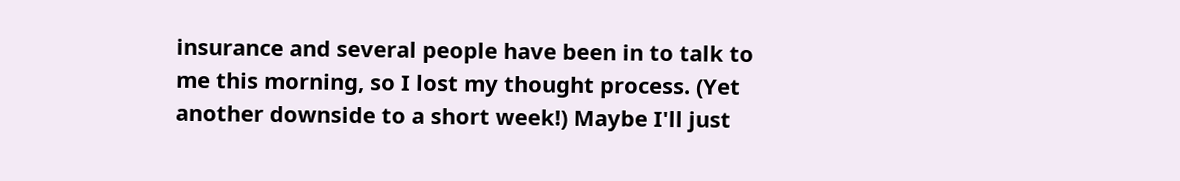insurance and several people have been in to talk to me this morning, so I lost my thought process. (Yet another downside to a short week!) Maybe I'll just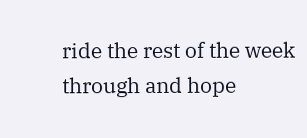ride the rest of the week through and hope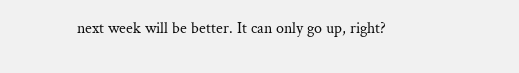next week will be better. It can only go up, right?